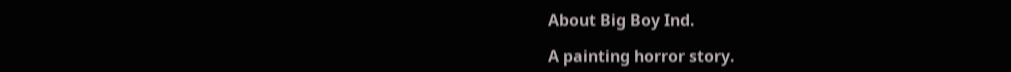About Big Boy Ind.

A painting horror story.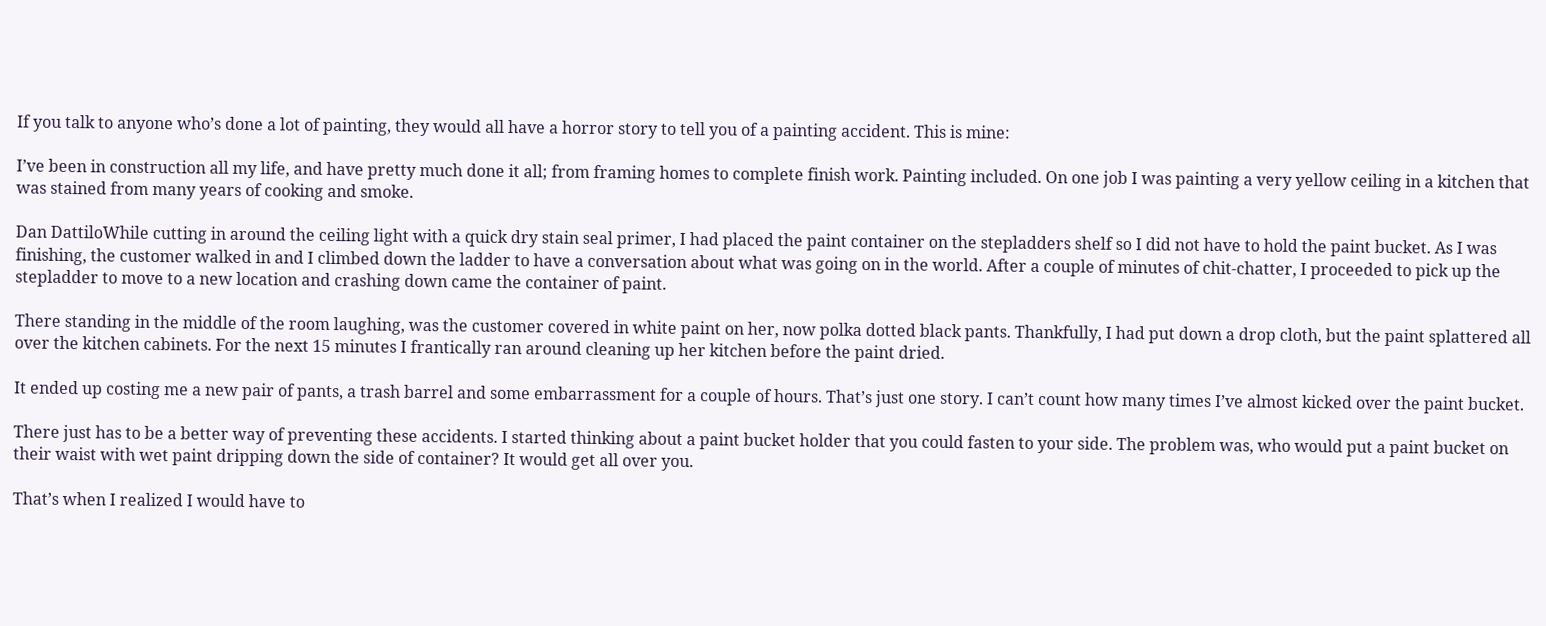If you talk to anyone who’s done a lot of painting, they would all have a horror story to tell you of a painting accident. This is mine:

I’ve been in construction all my life, and have pretty much done it all; from framing homes to complete finish work. Painting included. On one job I was painting a very yellow ceiling in a kitchen that was stained from many years of cooking and smoke.

Dan DattiloWhile cutting in around the ceiling light with a quick dry stain seal primer, I had placed the paint container on the stepladders shelf so I did not have to hold the paint bucket. As I was finishing, the customer walked in and I climbed down the ladder to have a conversation about what was going on in the world. After a couple of minutes of chit-chatter, I proceeded to pick up the stepladder to move to a new location and crashing down came the container of paint.

There standing in the middle of the room laughing, was the customer covered in white paint on her, now polka dotted black pants. Thankfully, I had put down a drop cloth, but the paint splattered all over the kitchen cabinets. For the next 15 minutes I frantically ran around cleaning up her kitchen before the paint dried.

It ended up costing me a new pair of pants, a trash barrel and some embarrassment for a couple of hours. That’s just one story. I can’t count how many times I’ve almost kicked over the paint bucket.

There just has to be a better way of preventing these accidents. I started thinking about a paint bucket holder that you could fasten to your side. The problem was, who would put a paint bucket on their waist with wet paint dripping down the side of container? It would get all over you.

That’s when I realized I would have to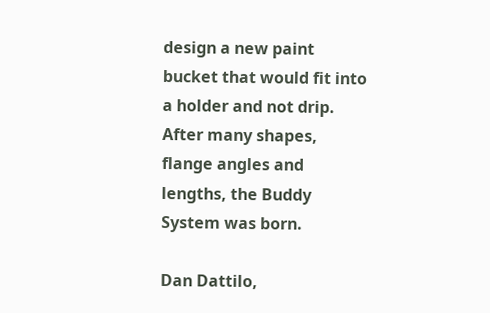design a new paint bucket that would fit into a holder and not drip. After many shapes, flange angles and lengths, the Buddy System was born.

Dan Dattilo,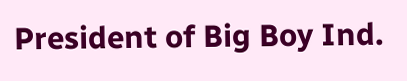President of Big Boy Ind.